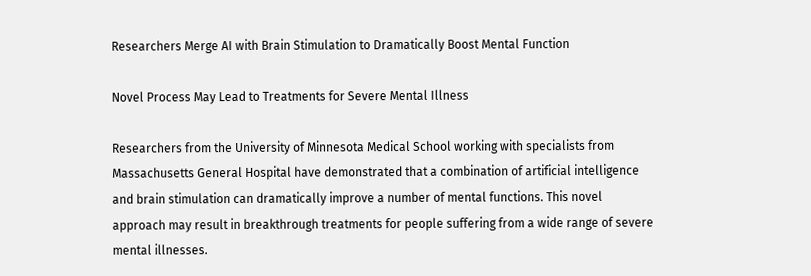Researchers Merge AI with Brain Stimulation to Dramatically Boost Mental Function

Novel Process May Lead to Treatments for Severe Mental Illness

Researchers from the University of Minnesota Medical School working with specialists from Massachusetts General Hospital have demonstrated that a combination of artificial intelligence and brain stimulation can dramatically improve a number of mental functions. This novel approach may result in breakthrough treatments for people suffering from a wide range of severe mental illnesses.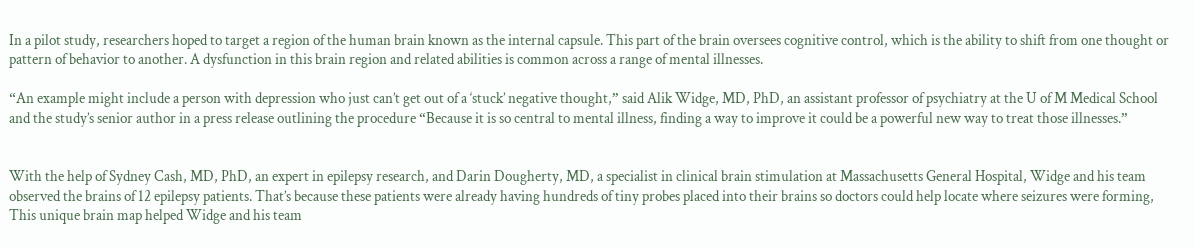In a pilot study, researchers hoped to target a region of the human brain known as the internal capsule. This part of the brain oversees cognitive control, which is the ability to shift from one thought or pattern of behavior to another. A dysfunction in this brain region and related abilities is common across a range of mental illnesses.

“An example might include a person with depression who just can’t get out of a ‘stuck’ negative thought,” said Alik Widge, MD, PhD, an assistant professor of psychiatry at the U of M Medical School and the study’s senior author in a press release outlining the procedure “Because it is so central to mental illness, finding a way to improve it could be a powerful new way to treat those illnesses.”


With the help of Sydney Cash, MD, PhD, an expert in epilepsy research, and Darin Dougherty, MD, a specialist in clinical brain stimulation at Massachusetts General Hospital, Widge and his team observed the brains of 12 epilepsy patients. That’s because these patients were already having hundreds of tiny probes placed into their brains so doctors could help locate where seizures were forming, This unique brain map helped Widge and his team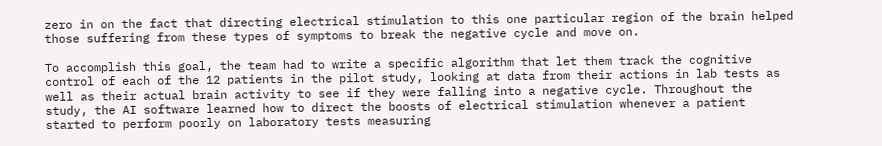zero in on the fact that directing electrical stimulation to this one particular region of the brain helped those suffering from these types of symptoms to break the negative cycle and move on.

To accomplish this goal, the team had to write a specific algorithm that let them track the cognitive control of each of the 12 patients in the pilot study, looking at data from their actions in lab tests as well as their actual brain activity to see if they were falling into a negative cycle. Throughout the study, the AI software learned how to direct the boosts of electrical stimulation whenever a patient started to perform poorly on laboratory tests measuring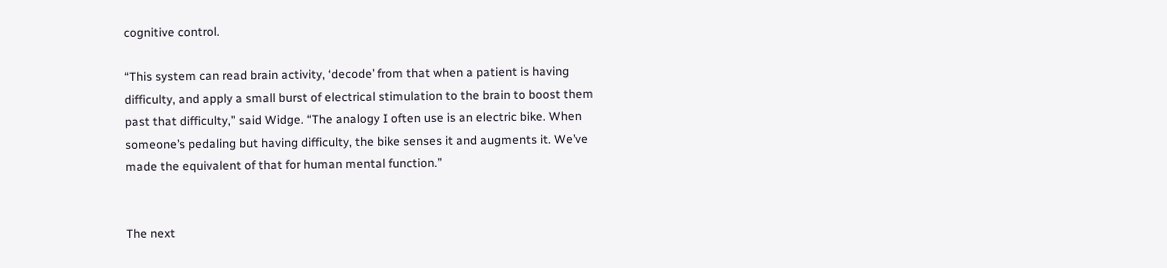cognitive control.

“This system can read brain activity, ‘decode’ from that when a patient is having difficulty, and apply a small burst of electrical stimulation to the brain to boost them past that difficulty,” said Widge. “The analogy I often use is an electric bike. When someone’s pedaling but having difficulty, the bike senses it and augments it. We’ve made the equivalent of that for human mental function.”


The next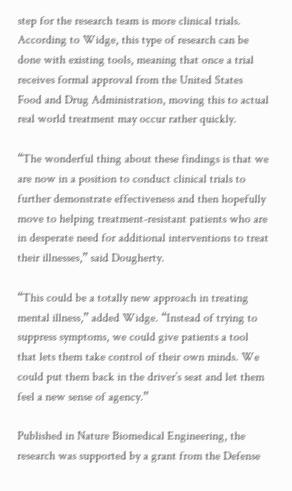step for the research team is more clinical trials. According to Widge, this type of research can be done with existing tools, meaning that once a trial receives formal approval from the United States Food and Drug Administration, moving this to actual real world treatment may occur rather quickly.

“The wonderful thing about these findings is that we are now in a position to conduct clinical trials to further demonstrate effectiveness and then hopefully move to helping treatment-resistant patients who are in desperate need for additional interventions to treat their illnesses,” said Dougherty.

“This could be a totally new approach in treating mental illness,” added Widge. “Instead of trying to suppress symptoms, we could give patients a tool that lets them take control of their own minds. We could put them back in the driver’s seat and let them feel a new sense of agency.”

Published in Nature Biomedical Engineering, the research was supported by a grant from the Defense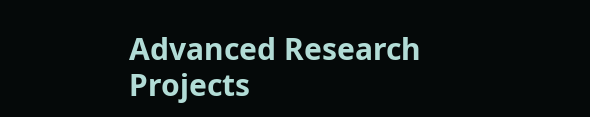Advanced Research Projects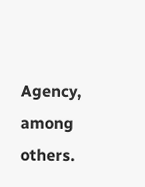Agency, among others.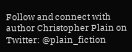Follow and connect with author Christopher Plain on Twitter: @plain_fiction